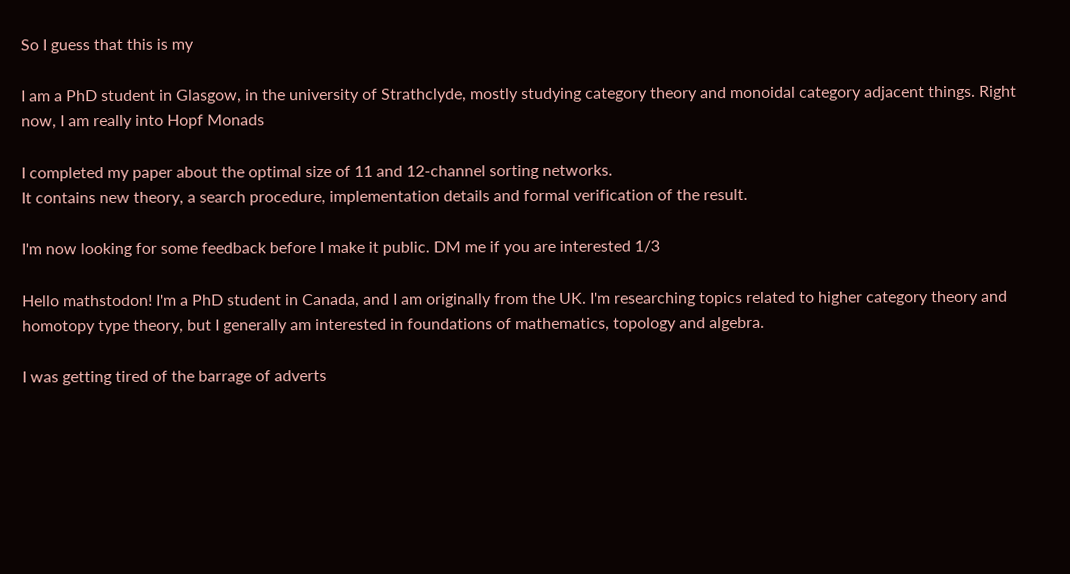So I guess that this is my

I am a PhD student in Glasgow, in the university of Strathclyde, mostly studying category theory and monoidal category adjacent things. Right now, I am really into Hopf Monads

I completed my paper about the optimal size of 11 and 12-channel sorting networks.
It contains new theory, a search procedure, implementation details and formal verification of the result.

I'm now looking for some feedback before I make it public. DM me if you are interested 1/3

Hello mathstodon! I'm a PhD student in Canada, and I am originally from the UK. I'm researching topics related to higher category theory and homotopy type theory, but I generally am interested in foundations of mathematics, topology and algebra.

I was getting tired of the barrage of adverts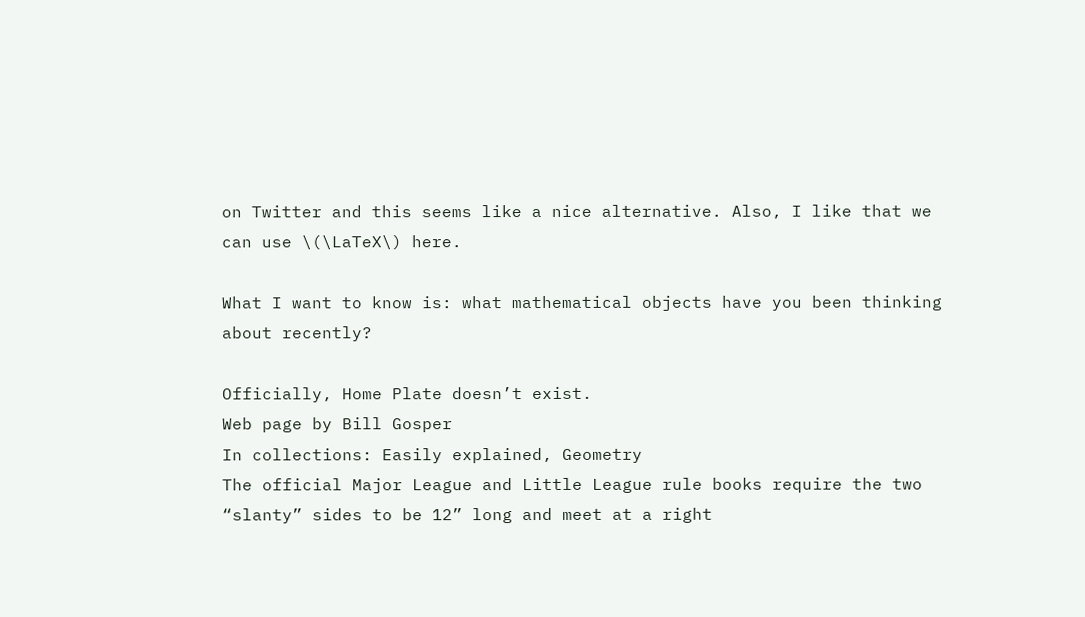on Twitter and this seems like a nice alternative. Also, I like that we can use \(\LaTeX\) here.

What I want to know is: what mathematical objects have you been thinking about recently?

Officially, Home Plate doesn’t exist.
Web page by Bill Gosper
In collections: Easily explained, Geometry
The official Major League and Little League rule books require the two “slanty” sides to be 12” long and meet at a right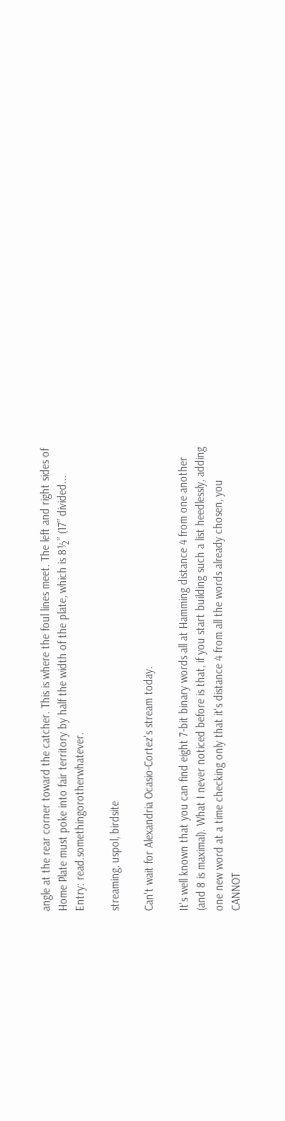angle at the rear corner toward the catcher. This is where the foul lines meet. The left and right sides of Home Plate must poke into fair territory by half the width of the plate, which is 8½” (17” divided...
Entry: read.somethingorotherwhatever.

streaming, uspol, birdsite

Can't wait for Alexandria Ocasio-Cortez's stream today.

It's well known that you can find eight 7-bit binary words all at Hamming distance 4 from one another (and 8 is maximal). What I never noticed before is that, if you start building such a list heedlessly, adding one new word at a time checking only that it's distance 4 from all the words already chosen, you CANNOT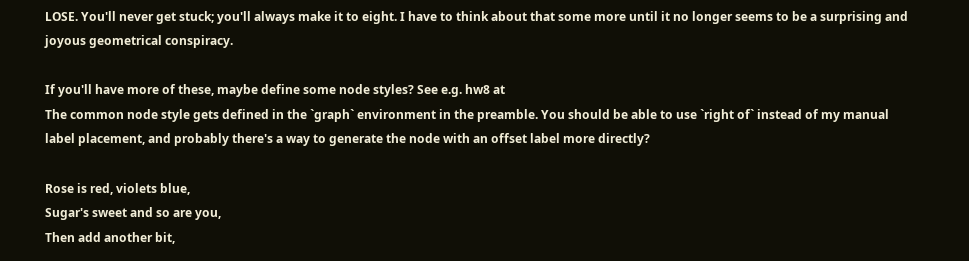LOSE. You'll never get stuck; you'll always make it to eight. I have to think about that some more until it no longer seems to be a surprising and joyous geometrical conspiracy.

If you'll have more of these, maybe define some node styles? See e.g. hw8 at
The common node style gets defined in the `graph` environment in the preamble. You should be able to use `right of` instead of my manual label placement, and probably there's a way to generate the node with an offset label more directly?

Rose is red, violets blue,
Sugar's sweet and so are you,
Then add another bit,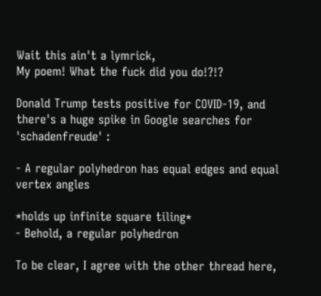Wait this ain't a lymrick,
My poem! What the fuck did you do!?!?

Donald Trump tests positive for COVID-19, and there's a huge spike in Google searches for 'schadenfreude' :

- A regular polyhedron has equal edges and equal vertex angles

*holds up infinite square tiling*
- Behold, a regular polyhedron

To be clear, I agree with the other thread here,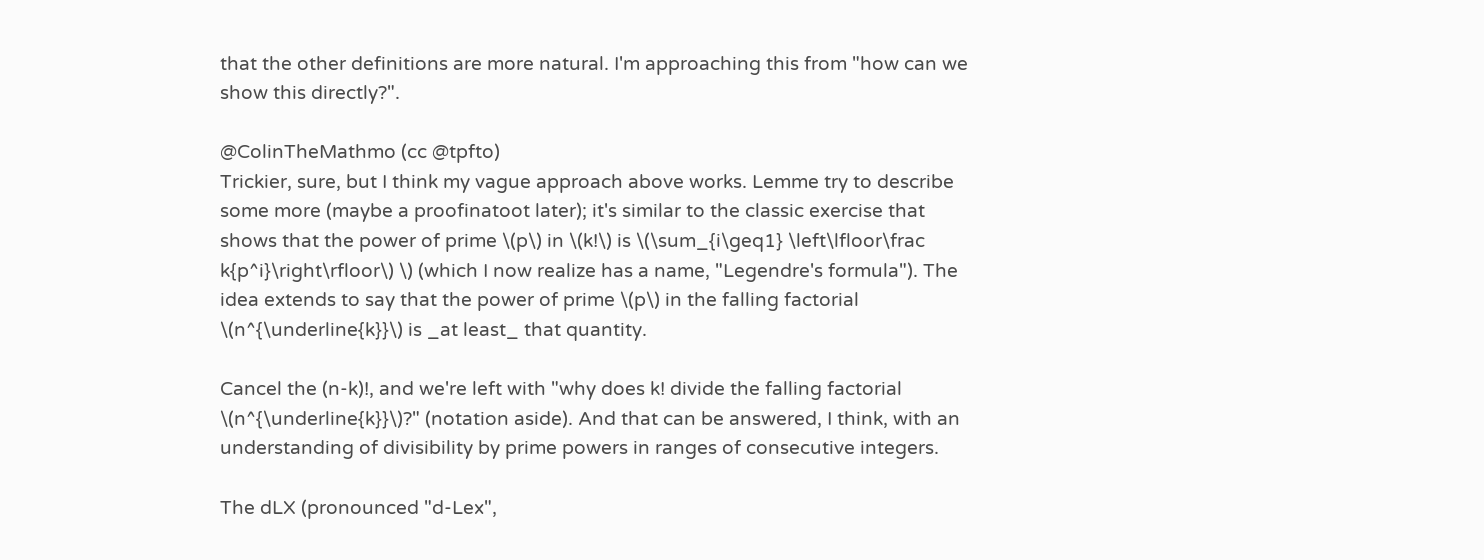that the other definitions are more natural. I'm approaching this from "how can we show this directly?".

@ColinTheMathmo (cc @tpfto)
Trickier, sure, but I think my vague approach above works. Lemme try to describe some more (maybe a proofinatoot later); it's similar to the classic exercise that shows that the power of prime \(p\) in \(k!\) is \(\sum_{i\geq1} \left\lfloor\frac k{p^i}\right\rfloor\) \) (which I now realize has a name, "Legendre's formula"). The idea extends to say that the power of prime \(p\) in the falling factorial \(n^{\underline{k}}\) is _at least_ that quantity.

Cancel the (n-k)!, and we're left with "why does k! divide the falling factorial \(n^{\underline{k}}\)?" (notation aside). And that can be answered, I think, with an understanding of divisibility by prime powers in ranges of consecutive integers.

The dLX (pronounced "d-Lex",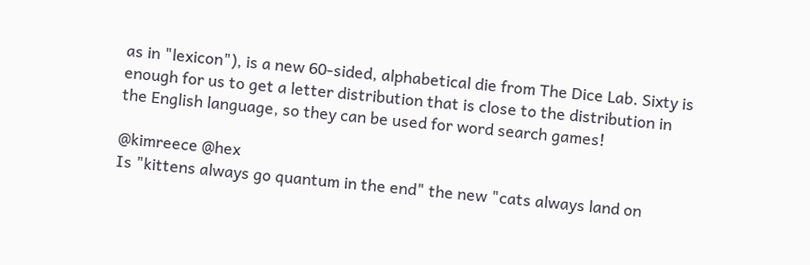as in "lexicon"), is a new 60-sided, alphabetical die from The Dice Lab. Sixty is enough for us to get a letter distribution that is close to the distribution in the English language, so they can be used for word search games!

@kimreece @hex
Is "kittens always go quantum in the end" the new "cats always land on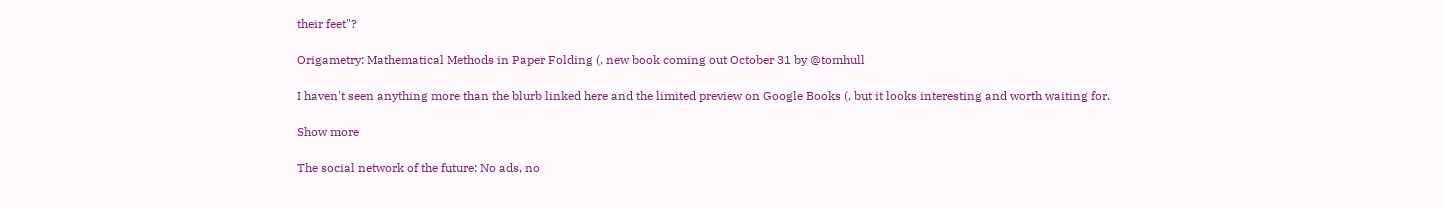their feet"?

Origametry: Mathematical Methods in Paper Folding (, new book coming out October 31 by @tomhull

I haven't seen anything more than the blurb linked here and the limited preview on Google Books (, but it looks interesting and worth waiting for.

Show more

The social network of the future: No ads, no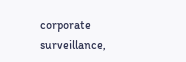corporate surveillance,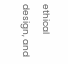ethical design, and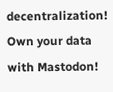decentralization! Own your data with Mastodon!